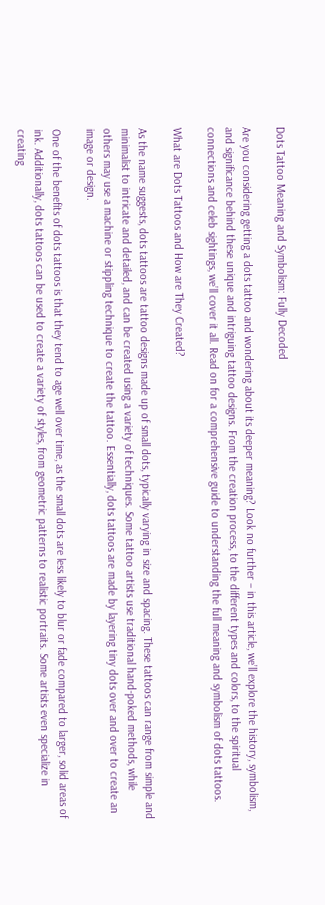Dots Tattoo Meaning and Symbolism: Fully Decoded

Are you considering getting a dots tattoo and wondering about its deeper meaning? Look no further – in this article, we’ll explore the history, symbolism, and significance behind these unique and intriguing tattoo designs. From the creation process, to the different types and colors, to the spiritual connections and celeb sightings, we’ll cover it all. Read on for a comprehensive guide to understanding the full meaning and symbolism of dots tattoos.

What are Dots Tattoos and How are They Created?

As the name suggests, dots tattoos are tattoo designs made up of small dots, typically varying in size and spacing. These tattoos can range from simple and minimalist to intricate and detailed, and can be created using a variety of techniques. Some tattoo artists use traditional hand-poked methods, while others may use a machine or stippling technique to create the tattoo. Essentially, dots tattoos are made by layering tiny dots over and over to create an image or design.

One of the benefits of dots tattoos is that they tend to age well over time, as the small dots are less likely to blur or fade compared to larger, solid areas of ink. Additionally, dots tattoos can be used to create a variety of styles, from geometric patterns to realistic portraits. Some artists even specialize in creating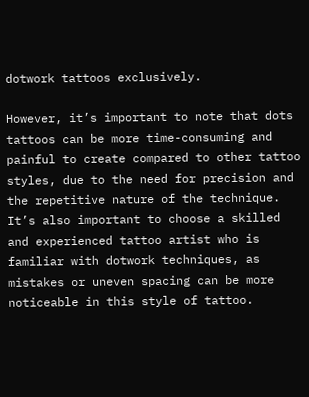dotwork tattoos exclusively.

However, it’s important to note that dots tattoos can be more time-consuming and painful to create compared to other tattoo styles, due to the need for precision and the repetitive nature of the technique. It’s also important to choose a skilled and experienced tattoo artist who is familiar with dotwork techniques, as mistakes or uneven spacing can be more noticeable in this style of tattoo.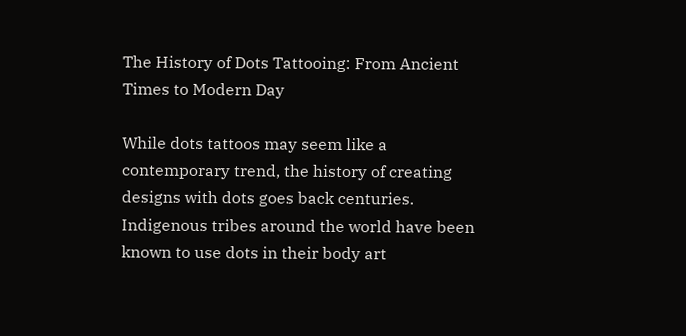The History of Dots Tattooing: From Ancient Times to Modern Day

While dots tattoos may seem like a contemporary trend, the history of creating designs with dots goes back centuries. Indigenous tribes around the world have been known to use dots in their body art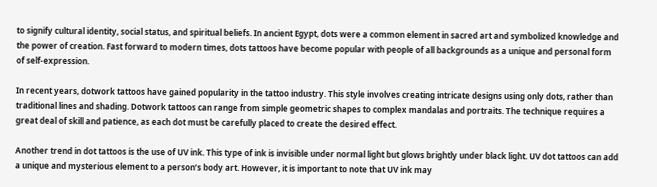to signify cultural identity, social status, and spiritual beliefs. In ancient Egypt, dots were a common element in sacred art and symbolized knowledge and the power of creation. Fast forward to modern times, dots tattoos have become popular with people of all backgrounds as a unique and personal form of self-expression.

In recent years, dotwork tattoos have gained popularity in the tattoo industry. This style involves creating intricate designs using only dots, rather than traditional lines and shading. Dotwork tattoos can range from simple geometric shapes to complex mandalas and portraits. The technique requires a great deal of skill and patience, as each dot must be carefully placed to create the desired effect.

Another trend in dot tattoos is the use of UV ink. This type of ink is invisible under normal light but glows brightly under black light. UV dot tattoos can add a unique and mysterious element to a person’s body art. However, it is important to note that UV ink may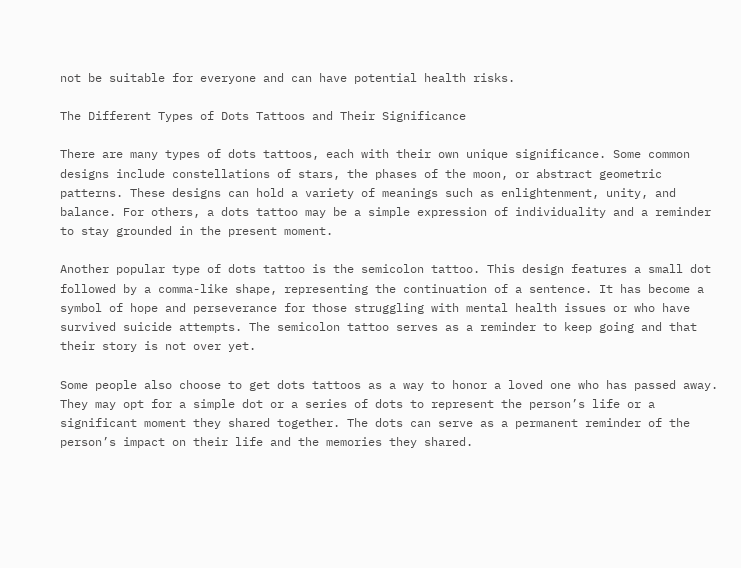not be suitable for everyone and can have potential health risks.

The Different Types of Dots Tattoos and Their Significance

There are many types of dots tattoos, each with their own unique significance. Some common designs include constellations of stars, the phases of the moon, or abstract geometric patterns. These designs can hold a variety of meanings such as enlightenment, unity, and balance. For others, a dots tattoo may be a simple expression of individuality and a reminder to stay grounded in the present moment.

Another popular type of dots tattoo is the semicolon tattoo. This design features a small dot followed by a comma-like shape, representing the continuation of a sentence. It has become a symbol of hope and perseverance for those struggling with mental health issues or who have survived suicide attempts. The semicolon tattoo serves as a reminder to keep going and that their story is not over yet.

Some people also choose to get dots tattoos as a way to honor a loved one who has passed away. They may opt for a simple dot or a series of dots to represent the person’s life or a significant moment they shared together. The dots can serve as a permanent reminder of the person’s impact on their life and the memories they shared.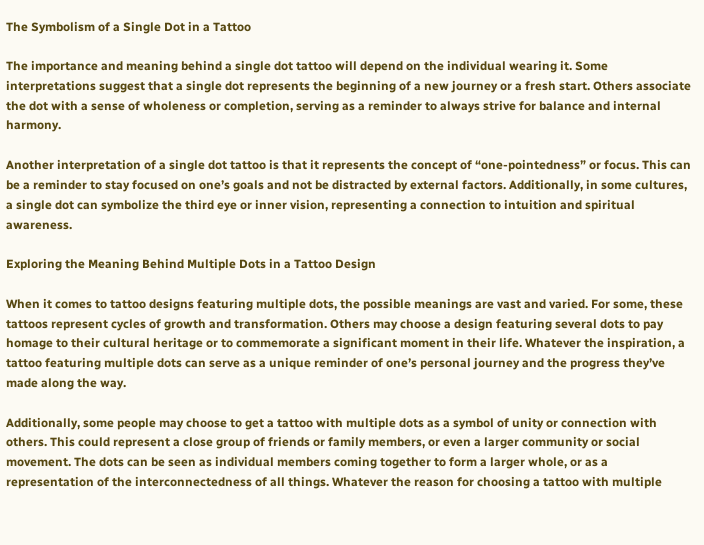The Symbolism of a Single Dot in a Tattoo

The importance and meaning behind a single dot tattoo will depend on the individual wearing it. Some interpretations suggest that a single dot represents the beginning of a new journey or a fresh start. Others associate the dot with a sense of wholeness or completion, serving as a reminder to always strive for balance and internal harmony.

Another interpretation of a single dot tattoo is that it represents the concept of “one-pointedness” or focus. This can be a reminder to stay focused on one’s goals and not be distracted by external factors. Additionally, in some cultures, a single dot can symbolize the third eye or inner vision, representing a connection to intuition and spiritual awareness.

Exploring the Meaning Behind Multiple Dots in a Tattoo Design

When it comes to tattoo designs featuring multiple dots, the possible meanings are vast and varied. For some, these tattoos represent cycles of growth and transformation. Others may choose a design featuring several dots to pay homage to their cultural heritage or to commemorate a significant moment in their life. Whatever the inspiration, a tattoo featuring multiple dots can serve as a unique reminder of one’s personal journey and the progress they’ve made along the way.

Additionally, some people may choose to get a tattoo with multiple dots as a symbol of unity or connection with others. This could represent a close group of friends or family members, or even a larger community or social movement. The dots can be seen as individual members coming together to form a larger whole, or as a representation of the interconnectedness of all things. Whatever the reason for choosing a tattoo with multiple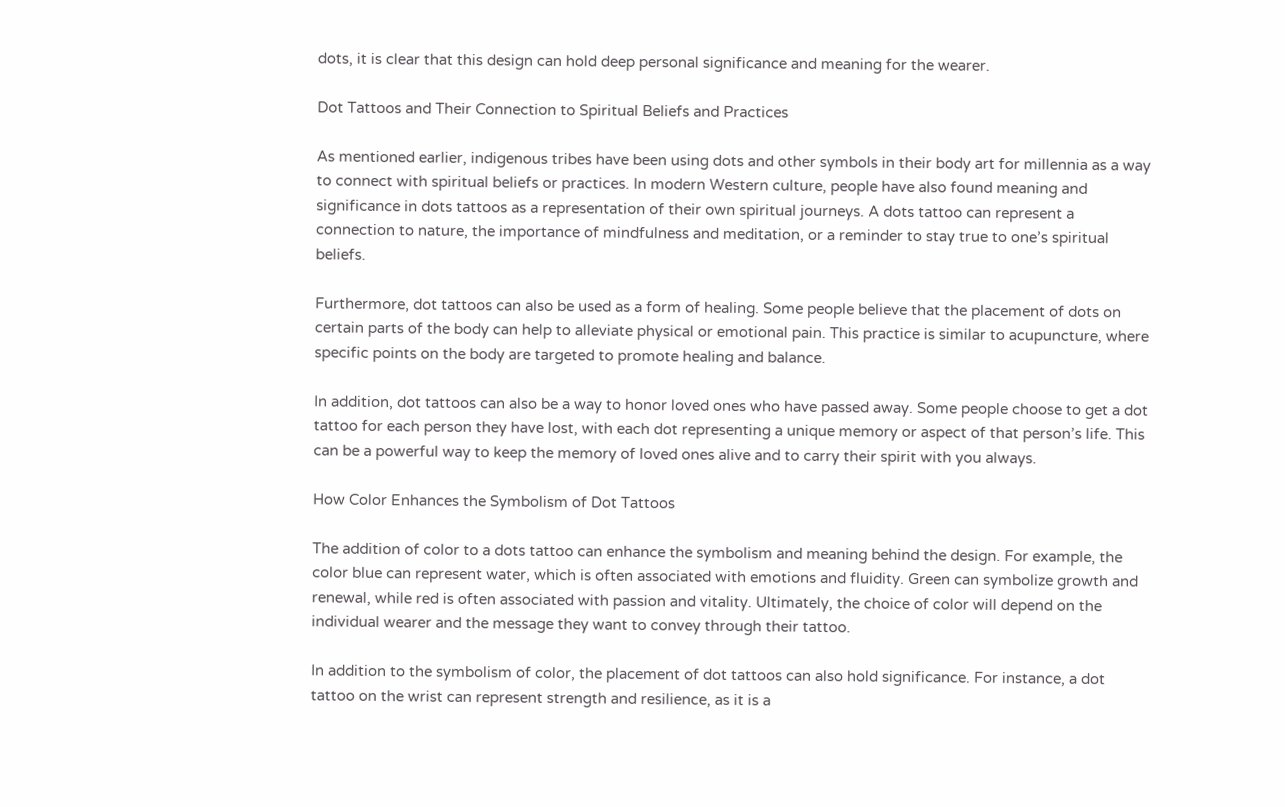dots, it is clear that this design can hold deep personal significance and meaning for the wearer.

Dot Tattoos and Their Connection to Spiritual Beliefs and Practices

As mentioned earlier, indigenous tribes have been using dots and other symbols in their body art for millennia as a way to connect with spiritual beliefs or practices. In modern Western culture, people have also found meaning and significance in dots tattoos as a representation of their own spiritual journeys. A dots tattoo can represent a connection to nature, the importance of mindfulness and meditation, or a reminder to stay true to one’s spiritual beliefs.

Furthermore, dot tattoos can also be used as a form of healing. Some people believe that the placement of dots on certain parts of the body can help to alleviate physical or emotional pain. This practice is similar to acupuncture, where specific points on the body are targeted to promote healing and balance.

In addition, dot tattoos can also be a way to honor loved ones who have passed away. Some people choose to get a dot tattoo for each person they have lost, with each dot representing a unique memory or aspect of that person’s life. This can be a powerful way to keep the memory of loved ones alive and to carry their spirit with you always.

How Color Enhances the Symbolism of Dot Tattoos

The addition of color to a dots tattoo can enhance the symbolism and meaning behind the design. For example, the color blue can represent water, which is often associated with emotions and fluidity. Green can symbolize growth and renewal, while red is often associated with passion and vitality. Ultimately, the choice of color will depend on the individual wearer and the message they want to convey through their tattoo.

In addition to the symbolism of color, the placement of dot tattoos can also hold significance. For instance, a dot tattoo on the wrist can represent strength and resilience, as it is a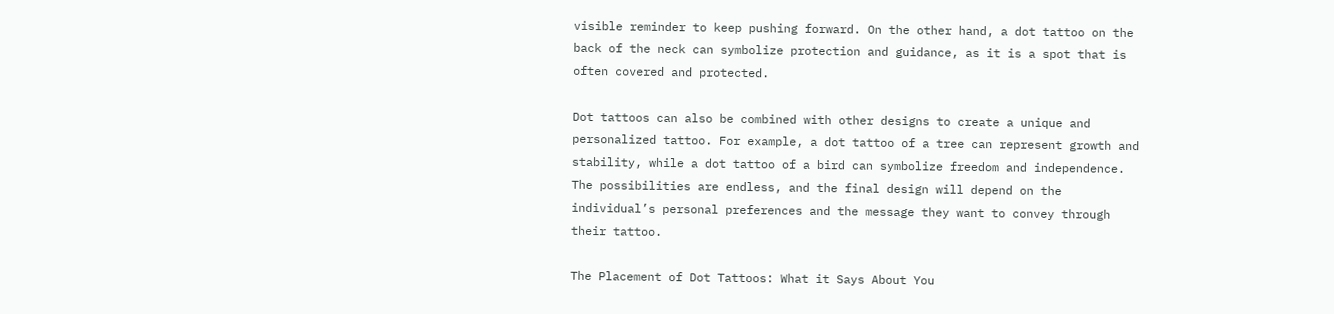visible reminder to keep pushing forward. On the other hand, a dot tattoo on the back of the neck can symbolize protection and guidance, as it is a spot that is often covered and protected.

Dot tattoos can also be combined with other designs to create a unique and personalized tattoo. For example, a dot tattoo of a tree can represent growth and stability, while a dot tattoo of a bird can symbolize freedom and independence. The possibilities are endless, and the final design will depend on the individual’s personal preferences and the message they want to convey through their tattoo.

The Placement of Dot Tattoos: What it Says About You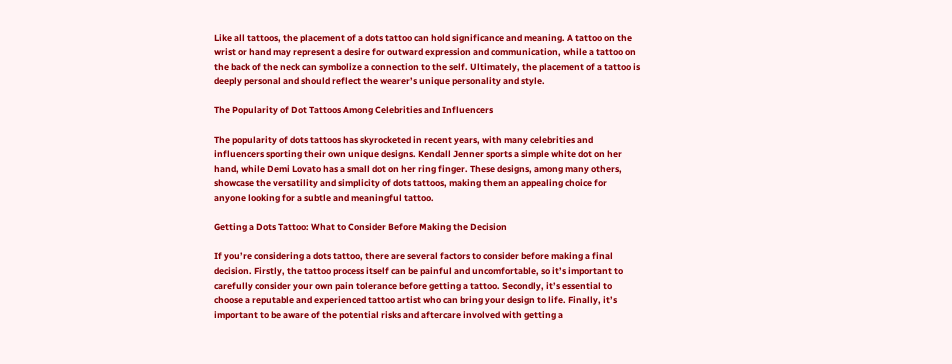Like all tattoos, the placement of a dots tattoo can hold significance and meaning. A tattoo on the wrist or hand may represent a desire for outward expression and communication, while a tattoo on the back of the neck can symbolize a connection to the self. Ultimately, the placement of a tattoo is deeply personal and should reflect the wearer’s unique personality and style.

The Popularity of Dot Tattoos Among Celebrities and Influencers

The popularity of dots tattoos has skyrocketed in recent years, with many celebrities and influencers sporting their own unique designs. Kendall Jenner sports a simple white dot on her hand, while Demi Lovato has a small dot on her ring finger. These designs, among many others, showcase the versatility and simplicity of dots tattoos, making them an appealing choice for anyone looking for a subtle and meaningful tattoo.

Getting a Dots Tattoo: What to Consider Before Making the Decision

If you’re considering a dots tattoo, there are several factors to consider before making a final decision. Firstly, the tattoo process itself can be painful and uncomfortable, so it’s important to carefully consider your own pain tolerance before getting a tattoo. Secondly, it’s essential to choose a reputable and experienced tattoo artist who can bring your design to life. Finally, it’s important to be aware of the potential risks and aftercare involved with getting a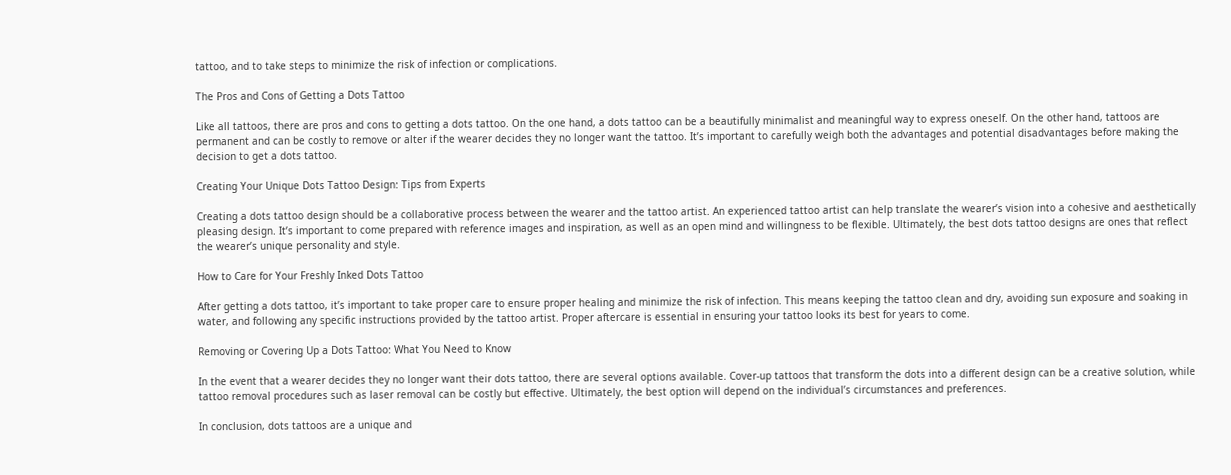tattoo, and to take steps to minimize the risk of infection or complications.

The Pros and Cons of Getting a Dots Tattoo

Like all tattoos, there are pros and cons to getting a dots tattoo. On the one hand, a dots tattoo can be a beautifully minimalist and meaningful way to express oneself. On the other hand, tattoos are permanent and can be costly to remove or alter if the wearer decides they no longer want the tattoo. It’s important to carefully weigh both the advantages and potential disadvantages before making the decision to get a dots tattoo.

Creating Your Unique Dots Tattoo Design: Tips from Experts

Creating a dots tattoo design should be a collaborative process between the wearer and the tattoo artist. An experienced tattoo artist can help translate the wearer’s vision into a cohesive and aesthetically pleasing design. It’s important to come prepared with reference images and inspiration, as well as an open mind and willingness to be flexible. Ultimately, the best dots tattoo designs are ones that reflect the wearer’s unique personality and style.

How to Care for Your Freshly Inked Dots Tattoo

After getting a dots tattoo, it’s important to take proper care to ensure proper healing and minimize the risk of infection. This means keeping the tattoo clean and dry, avoiding sun exposure and soaking in water, and following any specific instructions provided by the tattoo artist. Proper aftercare is essential in ensuring your tattoo looks its best for years to come.

Removing or Covering Up a Dots Tattoo: What You Need to Know

In the event that a wearer decides they no longer want their dots tattoo, there are several options available. Cover-up tattoos that transform the dots into a different design can be a creative solution, while tattoo removal procedures such as laser removal can be costly but effective. Ultimately, the best option will depend on the individual’s circumstances and preferences.

In conclusion, dots tattoos are a unique and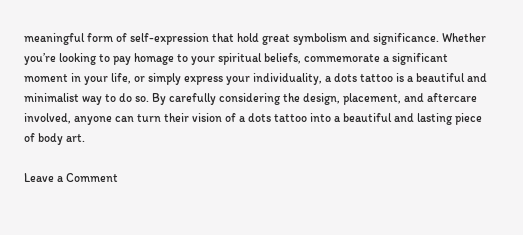meaningful form of self-expression that hold great symbolism and significance. Whether you’re looking to pay homage to your spiritual beliefs, commemorate a significant moment in your life, or simply express your individuality, a dots tattoo is a beautiful and minimalist way to do so. By carefully considering the design, placement, and aftercare involved, anyone can turn their vision of a dots tattoo into a beautiful and lasting piece of body art.

Leave a Comment